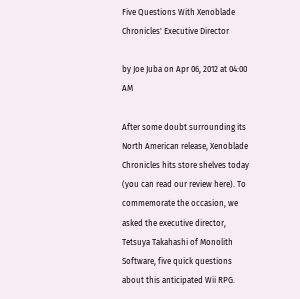Five Questions With Xenoblade Chronicles' Executive Director

by Joe Juba on Apr 06, 2012 at 04:00 AM

After some doubt surrounding its North American release, Xenoblade Chronicles hits store shelves today (you can read our review here). To commemorate the occasion, we asked the executive director, Tetsuya Takahashi of Monolith Software, five quick questions about this anticipated Wii RPG.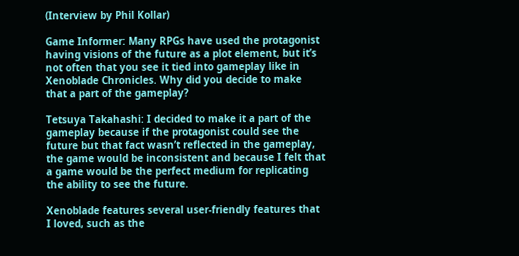(Interview by Phil Kollar)

Game Informer: Many RPGs have used the protagonist having visions of the future as a plot element, but it’s not often that you see it tied into gameplay like in Xenoblade Chronicles. Why did you decide to make that a part of the gameplay?

Tetsuya Takahashi: I decided to make it a part of the gameplay because if the protagonist could see the future but that fact wasn’t reflected in the gameplay, the game would be inconsistent and because I felt that a game would be the perfect medium for replicating the ability to see the future.

Xenoblade features several user-friendly features that I loved, such as the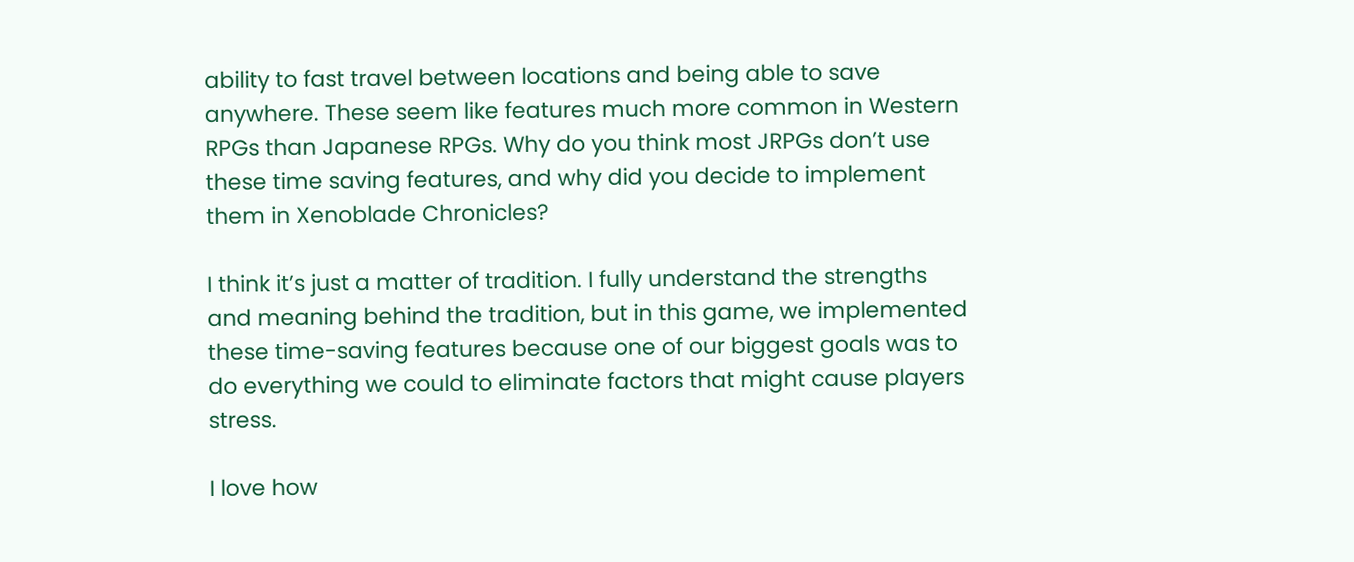ability to fast travel between locations and being able to save anywhere. These seem like features much more common in Western RPGs than Japanese RPGs. Why do you think most JRPGs don’t use these time saving features, and why did you decide to implement them in Xenoblade Chronicles?

I think it’s just a matter of tradition. I fully understand the strengths and meaning behind the tradition, but in this game, we implemented these time-saving features because one of our biggest goals was to do everything we could to eliminate factors that might cause players stress.

I love how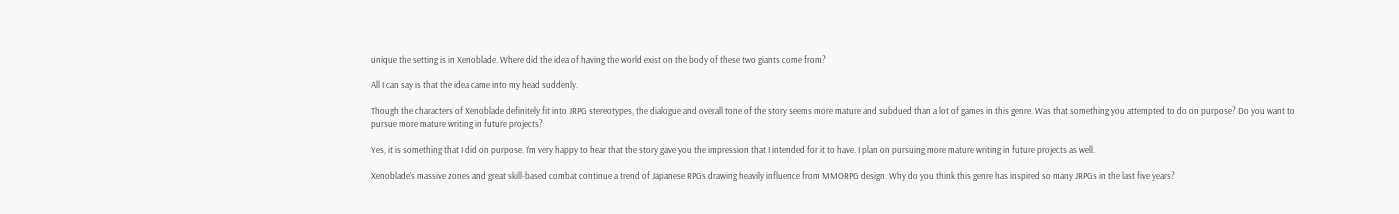unique the setting is in Xenoblade. Where did the idea of having the world exist on the body of these two giants come from?

All I can say is that the idea came into my head suddenly.

Though the characters of Xenoblade definitely fit into JRPG stereotypes, the dialogue and overall tone of the story seems more mature and subdued than a lot of games in this genre. Was that something you attempted to do on purpose? Do you want to pursue more mature writing in future projects?

Yes, it is something that I did on purpose. I’m very happy to hear that the story gave you the impression that I intended for it to have. I plan on pursuing more mature writing in future projects as well.

Xenoblade’s massive zones and great skill-based combat continue a trend of Japanese RPGs drawing heavily influence from MMORPG design. Why do you think this genre has inspired so many JRPGs in the last five years?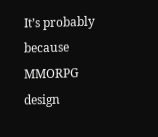It’s probably because MMORPG design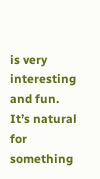is very interesting and fun. It’s natural for something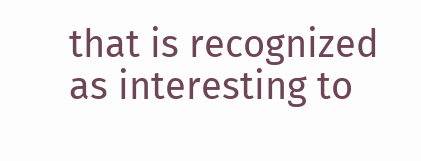that is recognized as interesting to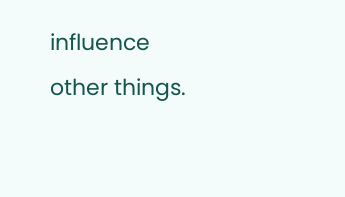influence other things.